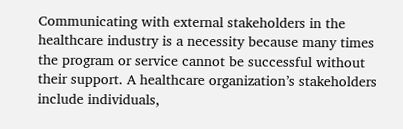Communicating with external stakeholders in the healthcare industry is a necessity because many times the program or service cannot be successful without their support. A healthcare organization’s stakeholders include individuals,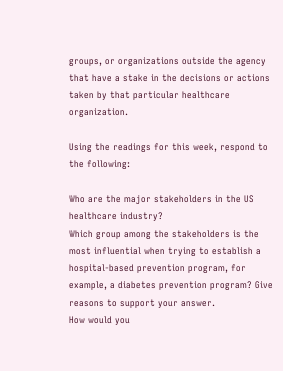groups, or organizations outside the agency that have a stake in the decisions or actions taken by that particular healthcare organization.

Using the readings for this week, respond to the following:

Who are the major stakeholders in the US healthcare industry?
Which group among the stakeholders is the most influential when trying to establish a hospital-based prevention program, for example, a diabetes prevention program? Give reasons to support your answer.
How would you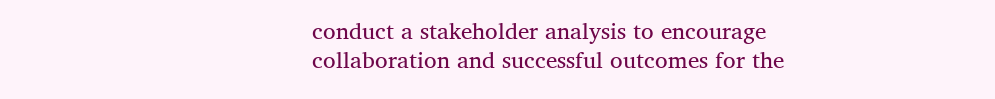conduct a stakeholder analysis to encourage collaboration and successful outcomes for the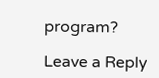program?

Leave a Reply